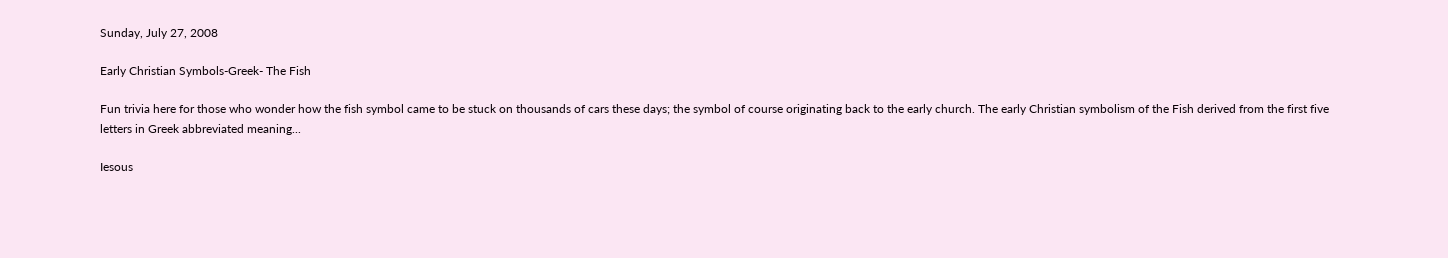Sunday, July 27, 2008

Early Christian Symbols-Greek- The Fish

Fun trivia here for those who wonder how the fish symbol came to be stuck on thousands of cars these days; the symbol of course originating back to the early church. The early Christian symbolism of the Fish derived from the first five letters in Greek abbreviated meaning...

Iesous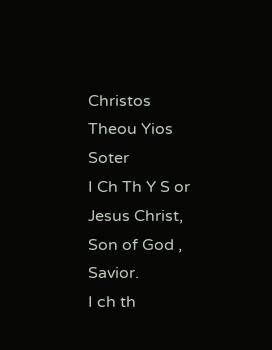Christos Theou Yios Soter
I Ch Th Y S or Jesus Christ, Son of God , Savior.
I ch th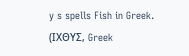y s spells Fish in Greek. (ΙΧΘΥΣ, Greek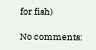for fish)

No comments: